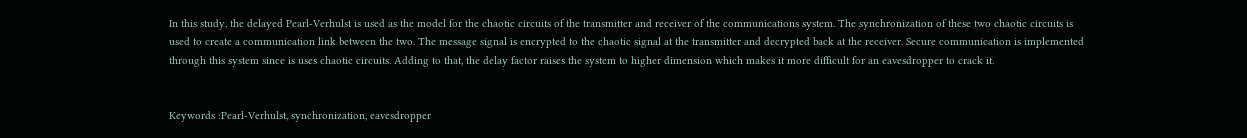In this study, the delayed Pearl-Verhulst is used as the model for the chaotic circuits of the transmitter and receiver of the communications system. The synchronization of these two chaotic circuits is used to create a communication link between the two. The message signal is encrypted to the chaotic signal at the transmitter and decrypted back at the receiver. Secure communication is implemented through this system since is uses chaotic circuits. Adding to that, the delay factor raises the system to higher dimension which makes it more difficult for an eavesdropper to crack it.


Keywords :Pearl-Verhulst, synchronization, eavesdropper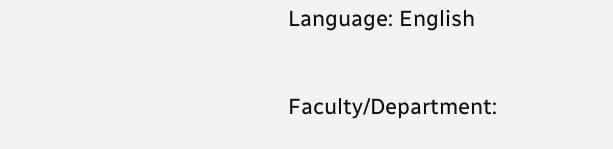Language: English

Faculty/Department: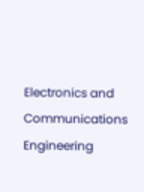Electronics and Communications Engineering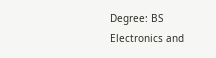Degree: BS Electronics and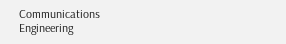Communications Engineering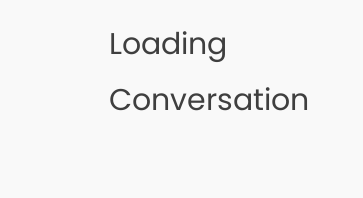Loading Conversation